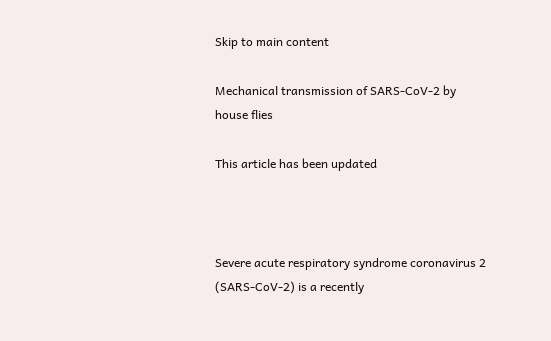Skip to main content

Mechanical transmission of SARS-CoV-2 by house flies

This article has been updated



Severe acute respiratory syndrome coronavirus 2 (SARS-CoV-2) is a recently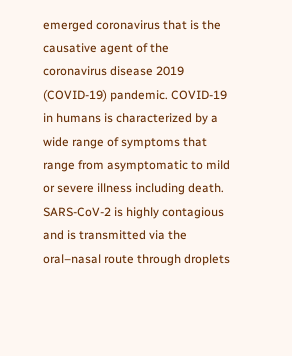emerged coronavirus that is the causative agent of the coronavirus disease 2019 (COVID-19) pandemic. COVID-19 in humans is characterized by a wide range of symptoms that range from asymptomatic to mild or severe illness including death. SARS-CoV-2 is highly contagious and is transmitted via the oral–nasal route through droplets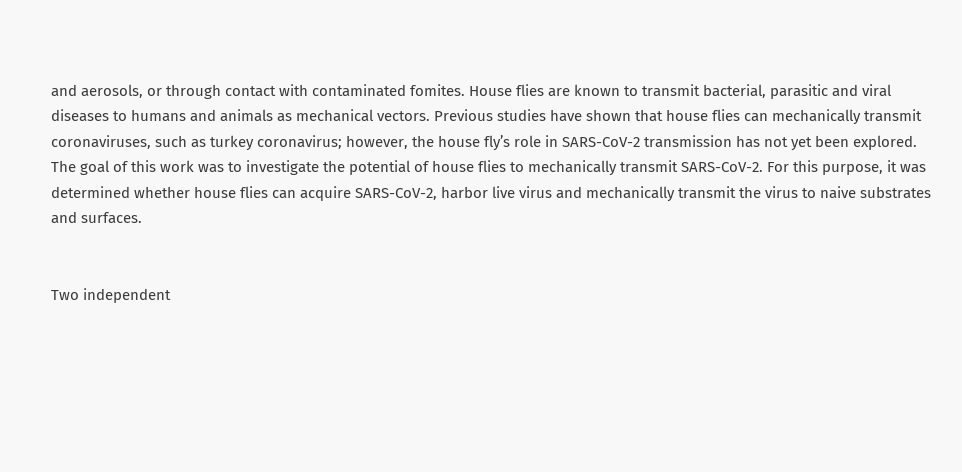and aerosols, or through contact with contaminated fomites. House flies are known to transmit bacterial, parasitic and viral diseases to humans and animals as mechanical vectors. Previous studies have shown that house flies can mechanically transmit coronaviruses, such as turkey coronavirus; however, the house fly’s role in SARS-CoV-2 transmission has not yet been explored. The goal of this work was to investigate the potential of house flies to mechanically transmit SARS-CoV-2. For this purpose, it was determined whether house flies can acquire SARS-CoV-2, harbor live virus and mechanically transmit the virus to naive substrates and surfaces.


Two independent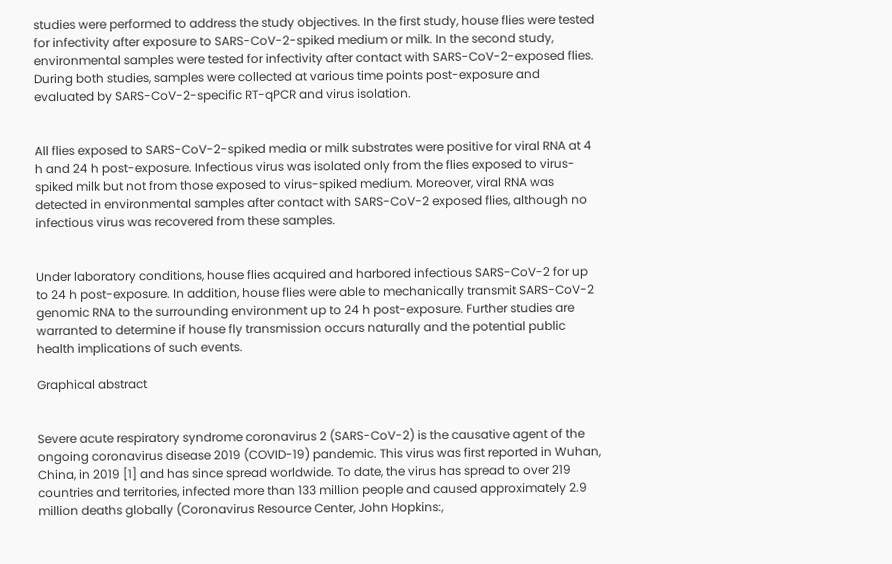studies were performed to address the study objectives. In the first study, house flies were tested for infectivity after exposure to SARS-CoV-2-spiked medium or milk. In the second study, environmental samples were tested for infectivity after contact with SARS-CoV-2-exposed flies. During both studies, samples were collected at various time points post-exposure and evaluated by SARS-CoV-2-specific RT-qPCR and virus isolation.


All flies exposed to SARS-CoV-2-spiked media or milk substrates were positive for viral RNA at 4 h and 24 h post-exposure. Infectious virus was isolated only from the flies exposed to virus-spiked milk but not from those exposed to virus-spiked medium. Moreover, viral RNA was detected in environmental samples after contact with SARS-CoV-2 exposed flies, although no infectious virus was recovered from these samples.


Under laboratory conditions, house flies acquired and harbored infectious SARS-CoV-2 for up to 24 h post-exposure. In addition, house flies were able to mechanically transmit SARS-CoV-2 genomic RNA to the surrounding environment up to 24 h post-exposure. Further studies are warranted to determine if house fly transmission occurs naturally and the potential public health implications of such events.

Graphical abstract


Severe acute respiratory syndrome coronavirus 2 (SARS-CoV-2) is the causative agent of the ongoing coronavirus disease 2019 (COVID-19) pandemic. This virus was first reported in Wuhan, China, in 2019 [1] and has since spread worldwide. To date, the virus has spread to over 219 countries and territories, infected more than 133 million people and caused approximately 2.9 million deaths globally (Coronavirus Resource Center, John Hopkins:,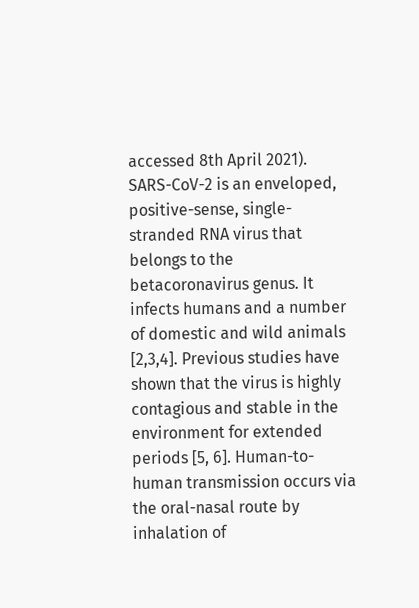accessed 8th April 2021). SARS-CoV-2 is an enveloped, positive-sense, single-stranded RNA virus that belongs to the betacoronavirus genus. It infects humans and a number of domestic and wild animals [2,3,4]. Previous studies have shown that the virus is highly contagious and stable in the environment for extended periods [5, 6]. Human-to-human transmission occurs via the oral-nasal route by inhalation of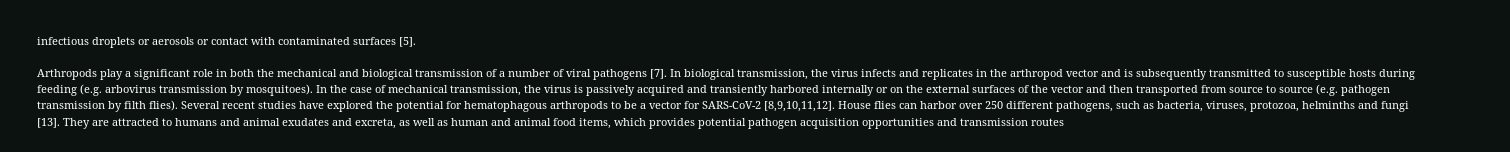infectious droplets or aerosols or contact with contaminated surfaces [5].

Arthropods play a significant role in both the mechanical and biological transmission of a number of viral pathogens [7]. In biological transmission, the virus infects and replicates in the arthropod vector and is subsequently transmitted to susceptible hosts during feeding (e.g. arbovirus transmission by mosquitoes). In the case of mechanical transmission, the virus is passively acquired and transiently harbored internally or on the external surfaces of the vector and then transported from source to source (e.g. pathogen transmission by filth flies). Several recent studies have explored the potential for hematophagous arthropods to be a vector for SARS-CoV-2 [8,9,10,11,12]. House flies can harbor over 250 different pathogens, such as bacteria, viruses, protozoa, helminths and fungi [13]. They are attracted to humans and animal exudates and excreta, as well as human and animal food items, which provides potential pathogen acquisition opportunities and transmission routes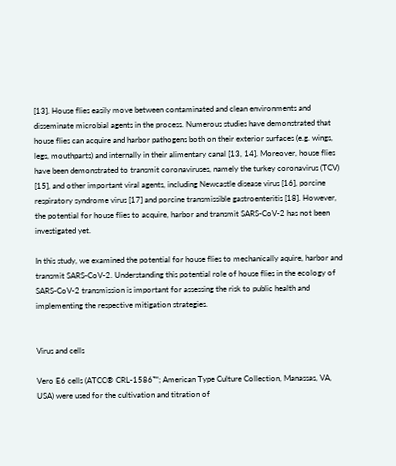[13]. House flies easily move between contaminated and clean environments and disseminate microbial agents in the process. Numerous studies have demonstrated that house flies can acquire and harbor pathogens both on their exterior surfaces (e.g. wings, legs, mouthparts) and internally in their alimentary canal [13, 14]. Moreover, house flies have been demonstrated to transmit coronaviruses, namely the turkey coronavirus (TCV) [15], and other important viral agents, including Newcastle disease virus [16], porcine respiratory syndrome virus [17] and porcine transmissible gastroenteritis [18]. However, the potential for house flies to acquire, harbor and transmit SARS-CoV-2 has not been investigated yet.

In this study, we examined the potential for house flies to mechanically aquire, harbor and transmit SARS-CoV-2. Understanding this potential role of house flies in the ecology of SARS-CoV-2 transmission is important for assessing the risk to public health and implementing the respective mitigation strategies.


Virus and cells

Vero E6 cells (ATCC® CRL-1586™; American Type Culture Collection, Manassas, VA, USA) were used for the cultivation and titration of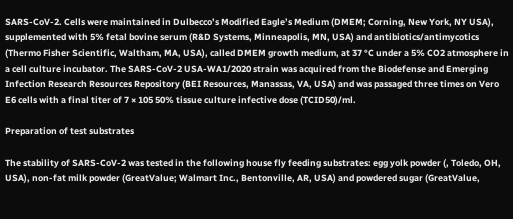SARS-CoV-2. Cells were maintained in Dulbecco’s Modified Eagle’s Medium (DMEM; Corning, New York, NY USA), supplemented with 5% fetal bovine serum (R&D Systems, Minneapolis, MN, USA) and antibiotics/antimycotics (Thermo Fisher Scientific, Waltham, MA, USA), called DMEM growth medium, at 37 °C under a 5% CO2 atmosphere in a cell culture incubator. The SARS-CoV-2 USA-WA1/2020 strain was acquired from the Biodefense and Emerging Infection Research Resources Repository (BEI Resources, Manassas, VA, USA) and was passaged three times on Vero E6 cells with a final titer of 7 × 105 50% tissue culture infective dose (TCID50)/ml.

Preparation of test substrates

The stability of SARS-CoV-2 was tested in the following house fly feeding substrates: egg yolk powder (, Toledo, OH, USA), non-fat milk powder (GreatValue; Walmart Inc., Bentonville, AR, USA) and powdered sugar (GreatValue,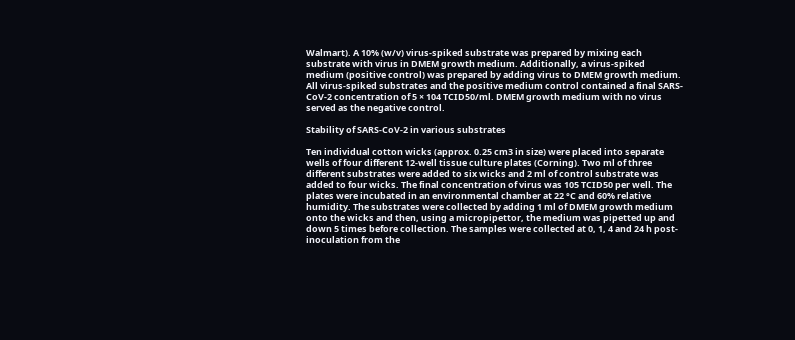Walmart). A 10% (w/v) virus-spiked substrate was prepared by mixing each substrate with virus in DMEM growth medium. Additionally, a virus-spiked medium (positive control) was prepared by adding virus to DMEM growth medium. All virus-spiked substrates and the positive medium control contained a final SARS-CoV-2 concentration of 5 × 104 TCID50/ml. DMEM growth medium with no virus served as the negative control.

Stability of SARS-CoV-2 in various substrates

Ten individual cotton wicks (approx. 0.25 cm3 in size) were placed into separate wells of four different 12-well tissue culture plates (Corning). Two ml of three different substrates were added to six wicks and 2 ml of control substrate was added to four wicks. The final concentration of virus was 105 TCID50 per well. The plates were incubated in an environmental chamber at 22 °C and 60% relative humidity. The substrates were collected by adding 1 ml of DMEM growth medium onto the wicks and then, using a micropipettor, the medium was pipetted up and down 5 times before collection. The samples were collected at 0, 1, 4 and 24 h post-inoculation from the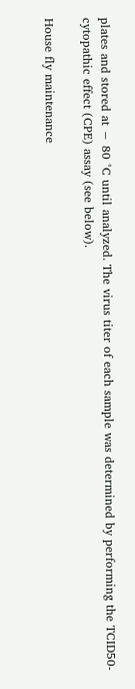plates and stored at − 80 °C until analyzed. The virus titer of each sample was determined by performing the TCID50-cytopathic effect (CPE) assay (see below).

House fly maintenance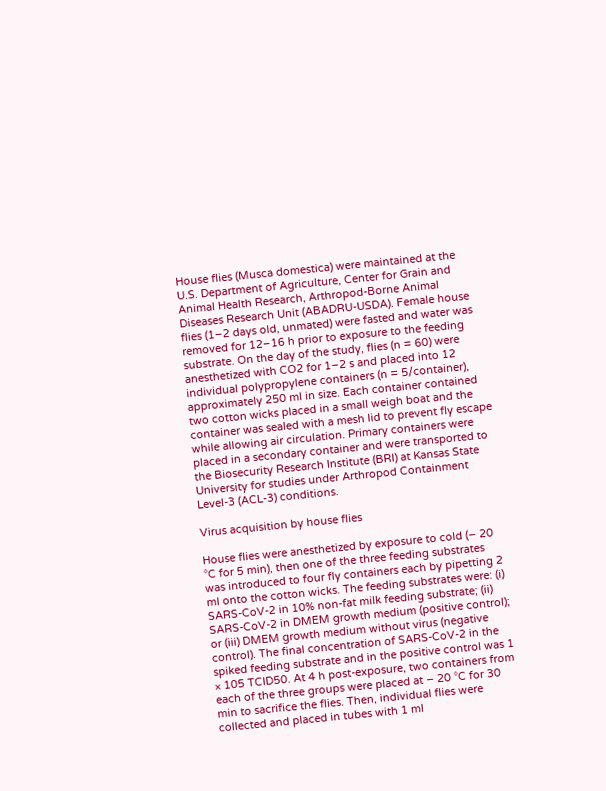House flies (Musca domestica) were maintained at the U.S. Department of Agriculture, Center for Grain and Animal Health Research, Arthropod-Borne Animal Diseases Research Unit (ABADRU-USDA). Female house flies (1–2 days old, unmated) were fasted and water was removed for 12–16 h prior to exposure to the feeding substrate. On the day of the study, flies (n = 60) were anesthetized with CO2 for 1–2 s and placed into 12 individual polypropylene containers (n = 5/container), approximately 250 ml in size. Each container contained two cotton wicks placed in a small weigh boat and the container was sealed with a mesh lid to prevent fly escape while allowing air circulation. Primary containers were placed in a secondary container and were transported to the Biosecurity Research Institute (BRI) at Kansas State University for studies under Arthropod Containment Level-3 (ACL-3) conditions.

Virus acquisition by house flies

House flies were anesthetized by exposure to cold (− 20 °C for 5 min), then one of the three feeding substrates was introduced to four fly containers each by pipetting 2 ml onto the cotton wicks. The feeding substrates were: (i) SARS-CoV-2 in 10% non-fat milk feeding substrate; (ii) SARS-CoV-2 in DMEM growth medium (positive control); or (iii) DMEM growth medium without virus (negative control). The final concentration of SARS-CoV-2 in the spiked feeding substrate and in the positive control was 1 × 105 TCID50. At 4 h post-exposure, two containers from each of the three groups were placed at − 20 °C for 30 min to sacrifice the flies. Then, individual flies were collected and placed in tubes with 1 ml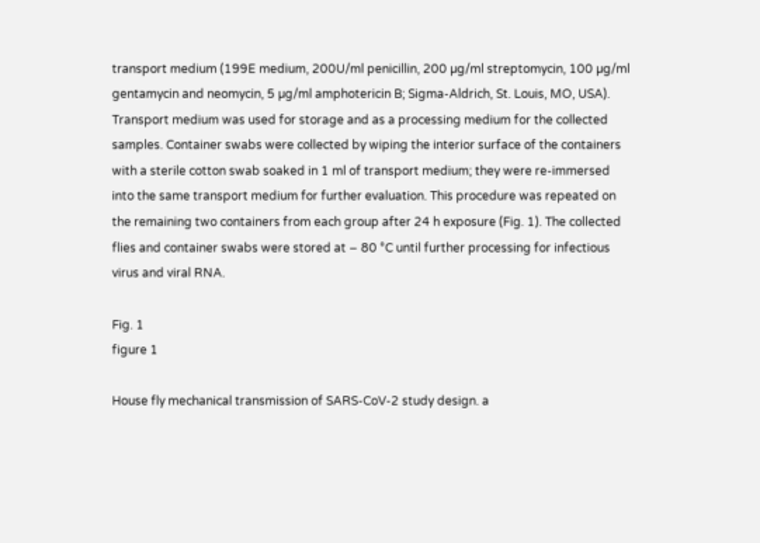transport medium (199E medium, 200U/ml penicillin, 200 µg/ml streptomycin, 100 µg/ml gentamycin and neomycin, 5 µg/ml amphotericin B; Sigma-Aldrich, St. Louis, MO, USA). Transport medium was used for storage and as a processing medium for the collected samples. Container swabs were collected by wiping the interior surface of the containers with a sterile cotton swab soaked in 1 ml of transport medium; they were re-immersed into the same transport medium for further evaluation. This procedure was repeated on the remaining two containers from each group after 24 h exposure (Fig. 1). The collected flies and container swabs were stored at − 80 °C until further processing for infectious virus and viral RNA.

Fig. 1
figure 1

House fly mechanical transmission of SARS-CoV-2 study design. a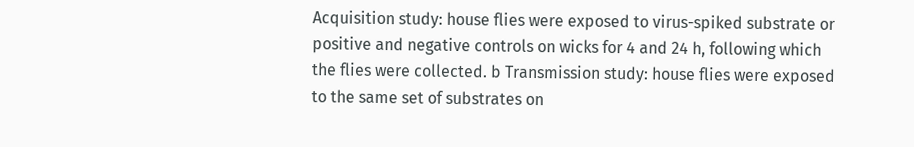Acquisition study: house flies were exposed to virus-spiked substrate or positive and negative controls on wicks for 4 and 24 h, following which the flies were collected. b Transmission study: house flies were exposed to the same set of substrates on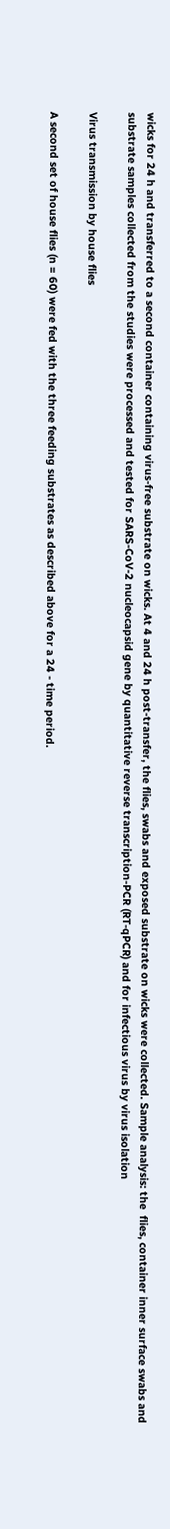wicks for 24 h and transferred to a second container containing virus-free substrate on wicks. At 4 and 24 h post-transfer, the flies, swabs and exposed substrate on wicks were collected. Sample analysis: the  flies, container inner surface swabs and substrate samples collected from the studies were processed and tested for SARS-CoV-2 nucleocapsid gene by quantitative reverse transcription-PCR (RT-qPCR) and for infectious virus by virus isolation

Virus transmission by house flies

A second set of house flies (n = 60) were fed with the three feeding substrates as described above for a 24 - time period.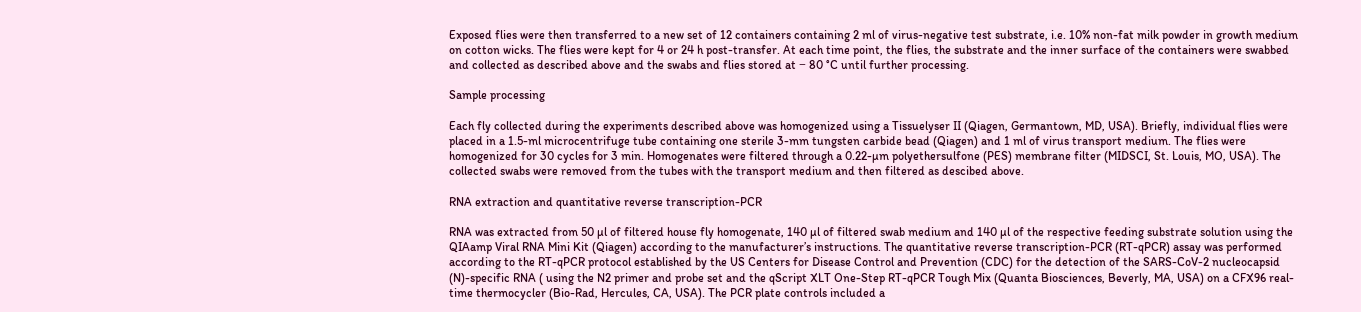Exposed flies were then transferred to a new set of 12 containers containing 2 ml of virus-negative test substrate, i.e. 10% non-fat milk powder in growth medium on cotton wicks. The flies were kept for 4 or 24 h post-transfer. At each time point, the flies, the substrate and the inner surface of the containers were swabbed and collected as described above and the swabs and flies stored at − 80 °C until further processing.

Sample processing

Each fly collected during the experiments described above was homogenized using a Tissuelyser II (Qiagen, Germantown, MD, USA). Briefly, individual flies were placed in a 1.5-ml microcentrifuge tube containing one sterile 3-mm tungsten carbide bead (Qiagen) and 1 ml of virus transport medium. The flies were homogenized for 30 cycles for 3 min. Homogenates were filtered through a 0.22-µm polyethersulfone (PES) membrane filter (MIDSCI, St. Louis, MO, USA). The collected swabs were removed from the tubes with the transport medium and then filtered as descibed above.

RNA extraction and quantitative reverse transcription-PCR

RNA was extracted from 50 µl of filtered house fly homogenate, 140 µl of filtered swab medium and 140 µl of the respective feeding substrate solution using the QIAamp Viral RNA Mini Kit (Qiagen) according to the manufacturer’s instructions. The quantitative reverse transcription-PCR (RT-qPCR) assay was performed according to the RT-qPCR protocol established by the US Centers for Disease Control and Prevention (CDC) for the detection of the SARS-CoV-2 nucleocapsid (N)-specific RNA ( using the N2 primer and probe set and the qScript XLT One-Step RT-qPCR Tough Mix (Quanta Biosciences, Beverly, MA, USA) on a CFX96 real-time thermocycler (Bio-Rad, Hercules, CA, USA). The PCR plate controls included a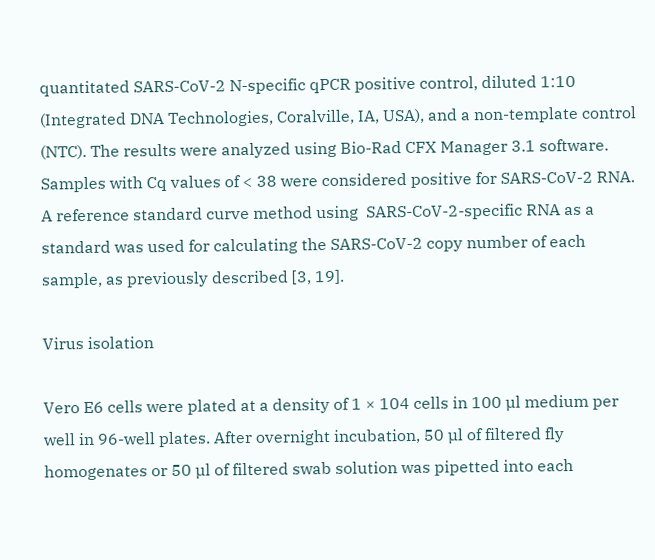quantitated SARS-CoV-2 N-specific qPCR positive control, diluted 1:10 (Integrated DNA Technologies, Coralville, IA, USA), and a non-template control (NTC). The results were analyzed using Bio-Rad CFX Manager 3.1 software. Samples with Cq values of < 38 were considered positive for SARS-CoV-2 RNA. A reference standard curve method using  SARS-CoV-2-specific RNA as a standard was used for calculating the SARS-CoV-2 copy number of each sample, as previously described [3, 19].

Virus isolation

Vero E6 cells were plated at a density of 1 × 104 cells in 100 µl medium per well in 96-well plates. After overnight incubation, 50 µl of filtered fly homogenates or 50 µl of filtered swab solution was pipetted into each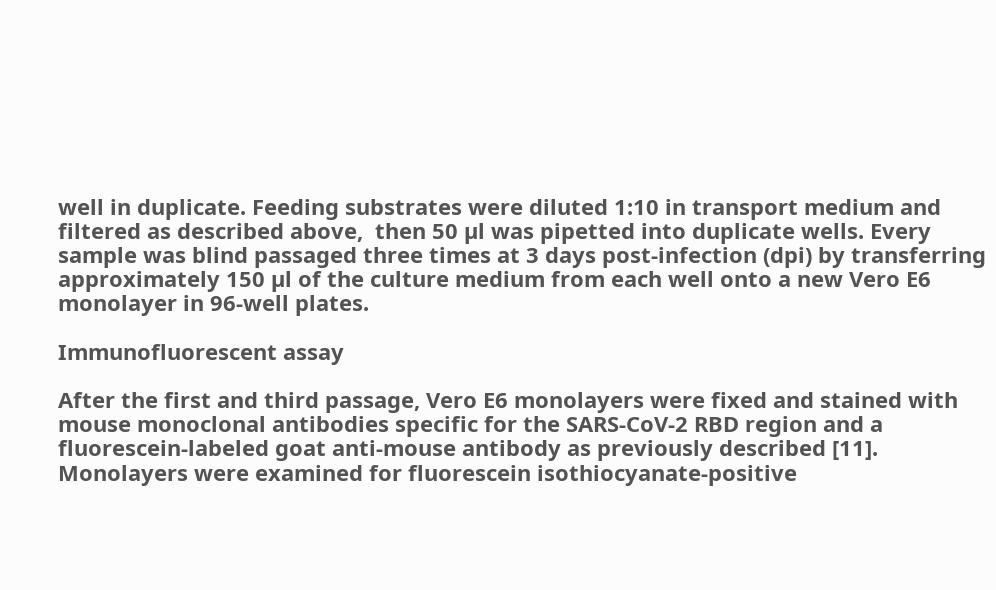well in duplicate. Feeding substrates were diluted 1:10 in transport medium and filtered as described above,  then 50 µl was pipetted into duplicate wells. Every sample was blind passaged three times at 3 days post-infection (dpi) by transferring approximately 150 µl of the culture medium from each well onto a new Vero E6 monolayer in 96-well plates.

Immunofluorescent assay

After the first and third passage, Vero E6 monolayers were fixed and stained with mouse monoclonal antibodies specific for the SARS-CoV-2 RBD region and a fluorescein-labeled goat anti-mouse antibody as previously described [11]. Monolayers were examined for fluorescein isothiocyanate-positive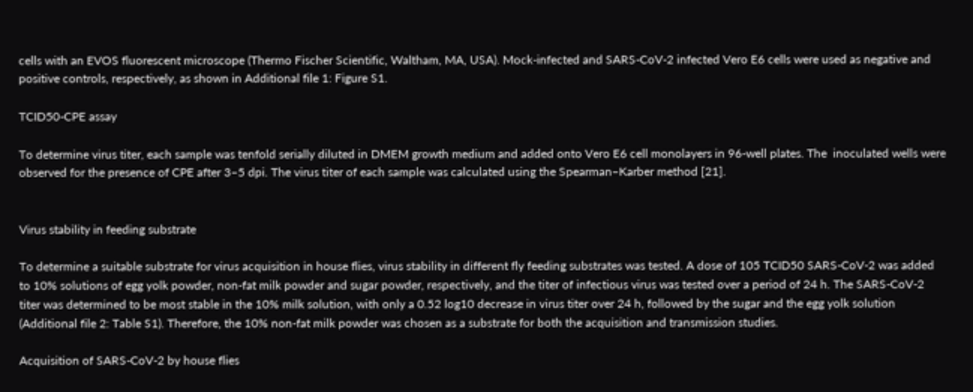cells with an EVOS fluorescent microscope (Thermo Fischer Scientific, Waltham, MA, USA). Mock-infected and SARS-CoV-2 infected Vero E6 cells were used as negative and positive controls, respectively, as shown in Additional file 1: Figure S1.

TCID50-CPE assay

To determine virus titer, each sample was tenfold serially diluted in DMEM growth medium and added onto Vero E6 cell monolayers in 96-well plates. The  inoculated wells were observed for the presence of CPE after 3–5 dpi. The virus titer of each sample was calculated using the Spearman–Karber method [21].


Virus stability in feeding substrate

To determine a suitable substrate for virus acquisition in house flies, virus stability in different fly feeding substrates was tested. A dose of 105 TCID50 SARS-CoV-2 was added to 10% solutions of egg yolk powder, non-fat milk powder and sugar powder, respectively, and the titer of infectious virus was tested over a period of 24 h. The SARS-CoV-2 titer was determined to be most stable in the 10% milk solution, with only a 0.52 log10 decrease in virus titer over 24 h, followed by the sugar and the egg yolk solution (Additional file 2: Table S1). Therefore, the 10% non-fat milk powder was chosen as a substrate for both the acquisition and transmission studies.

Acquisition of SARS-CoV-2 by house flies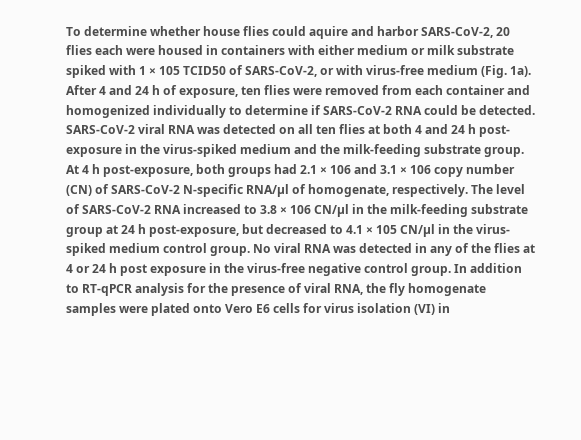To determine whether house flies could aquire and harbor SARS-CoV-2, 20 flies each were housed in containers with either medium or milk substrate spiked with 1 × 105 TCID50 of SARS-CoV-2, or with virus-free medium (Fig. 1a). After 4 and 24 h of exposure, ten flies were removed from each container and homogenized individually to determine if SARS-CoV-2 RNA could be detected. SARS-CoV-2 viral RNA was detected on all ten flies at both 4 and 24 h post-exposure in the virus-spiked medium and the milk-feeding substrate group. At 4 h post-exposure, both groups had 2.1 × 106 and 3.1 × 106 copy number (CN) of SARS-CoV-2 N-specific RNA/µl of homogenate, respectively. The level of SARS-CoV-2 RNA increased to 3.8 × 106 CN/µl in the milk-feeding substrate group at 24 h post-exposure, but decreased to 4.1 × 105 CN/µl in the virus-spiked medium control group. No viral RNA was detected in any of the flies at 4 or 24 h post exposure in the virus-free negative control group. In addition to RT-qPCR analysis for the presence of viral RNA, the fly homogenate samples were plated onto Vero E6 cells for virus isolation (VI) in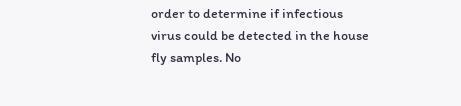order to determine if infectious virus could be detected in the house fly samples. No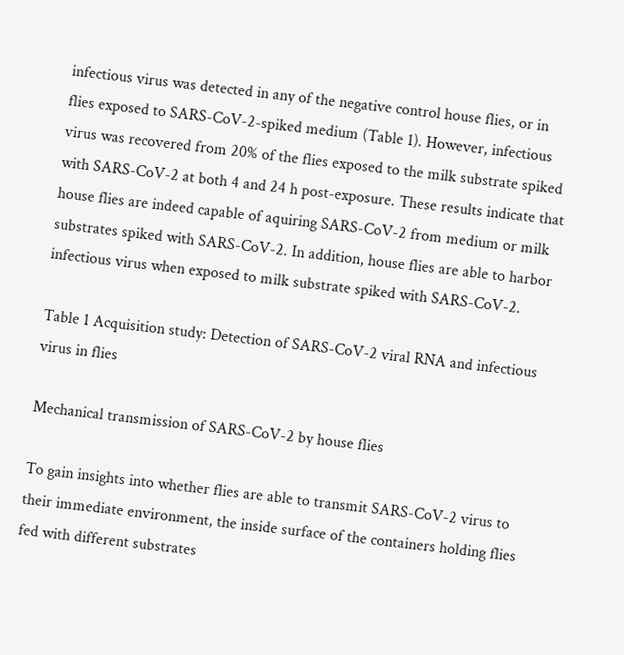infectious virus was detected in any of the negative control house flies, or in flies exposed to SARS-CoV-2-spiked medium (Table 1). However, infectious virus was recovered from 20% of the flies exposed to the milk substrate spiked with SARS-CoV-2 at both 4 and 24 h post-exposure. These results indicate that house flies are indeed capable of aquiring SARS-CoV-2 from medium or milk substrates spiked with SARS-CoV-2. In addition, house flies are able to harbor infectious virus when exposed to milk substrate spiked with SARS-CoV-2.

Table 1 Acquisition study: Detection of SARS-CoV-2 viral RNA and infectious virus in flies

Mechanical transmission of SARS-CoV-2 by house flies

To gain insights into whether flies are able to transmit SARS-CoV-2 virus to their immediate environment, the inside surface of the containers holding flies fed with different substrates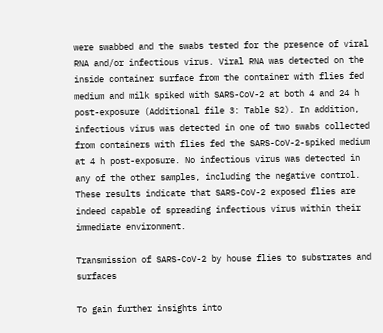were swabbed and the swabs tested for the presence of viral RNA and/or infectious virus. Viral RNA was detected on the inside container surface from the container with flies fed medium and milk spiked with SARS-CoV-2 at both 4 and 24 h post-exposure (Additional file 3: Table S2). In addition, infectious virus was detected in one of two swabs collected from containers with flies fed the SARS-CoV-2-spiked medium at 4 h post-exposure. No infectious virus was detected in any of the other samples, including the negative control. These results indicate that SARS-CoV-2 exposed flies are indeed capable of spreading infectious virus within their immediate environment.

Transmission of SARS-CoV-2 by house flies to substrates and surfaces

To gain further insights into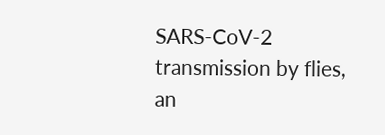SARS-CoV-2 transmission by flies, an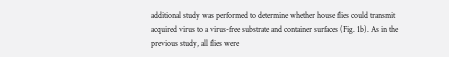additional study was performed to determine whether house flies could transmit acquired virus to a virus-free substrate and container surfaces (Fig. 1b). As in the previous study, all flies were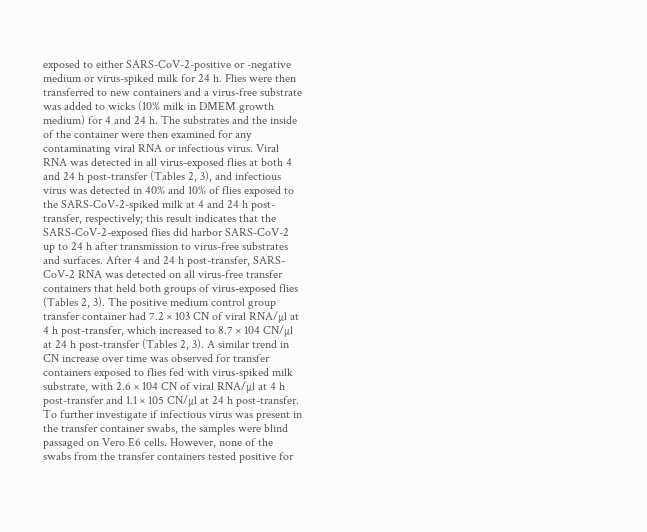exposed to either SARS-CoV-2-positive or -negative medium or virus-spiked milk for 24 h. Flies were then transferred to new containers and a virus-free substrate was added to wicks (10% milk in DMEM growth medium) for 4 and 24 h. The substrates and the inside of the container were then examined for any contaminating viral RNA or infectious virus. Viral RNA was detected in all virus-exposed flies at both 4 and 24 h post-transfer (Tables 2, 3), and infectious virus was detected in 40% and 10% of flies exposed to the SARS-CoV-2-spiked milk at 4 and 24 h post-transfer, respectively; this result indicates that the SARS-CoV-2-exposed flies did harbor SARS-CoV-2  up to 24 h after transmission to virus-free substrates and surfaces. After 4 and 24 h post-transfer, SARS-CoV-2 RNA was detected on all virus-free transfer containers that held both groups of virus-exposed flies (Tables 2, 3). The positive medium control group transfer container had 7.2 × 103 CN of viral RNA/µl at 4 h post-transfer, which increased to 8.7 × 104 CN/µl at 24 h post-transfer (Tables 2, 3). A similar trend in CN increase over time was observed for transfer containers exposed to flies fed with virus-spiked milk substrate, with 2.6 × 104 CN of viral RNA/µl at 4 h post-transfer and 1.1 × 105 CN/µl at 24 h post-transfer. To further investigate if infectious virus was present in the transfer container swabs, the samples were blind passaged on Vero E6 cells. However, none of the swabs from the transfer containers tested positive for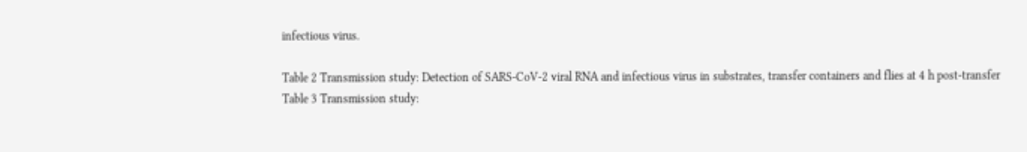infectious virus.

Table 2 Transmission study: Detection of SARS-CoV-2 viral RNA and infectious virus in substrates, transfer containers and flies at 4 h post-transfer
Table 3 Transmission study: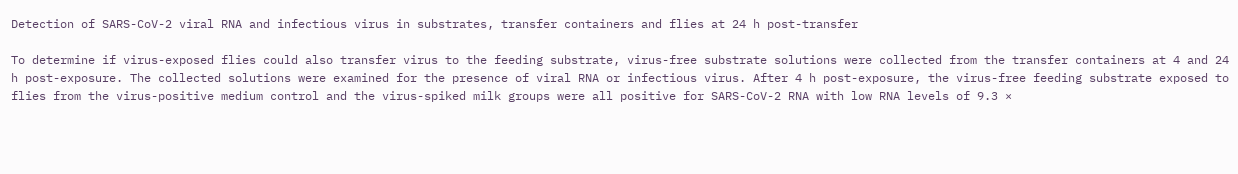Detection of SARS-CoV-2 viral RNA and infectious virus in substrates, transfer containers and flies at 24 h post-transfer

To determine if virus-exposed flies could also transfer virus to the feeding substrate, virus-free substrate solutions were collected from the transfer containers at 4 and 24 h post-exposure. The collected solutions were examined for the presence of viral RNA or infectious virus. After 4 h post-exposure, the virus-free feeding substrate exposed to flies from the virus-positive medium control and the virus-spiked milk groups were all positive for SARS-CoV-2 RNA with low RNA levels of 9.3 ×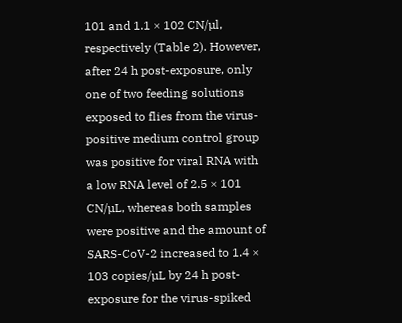101 and 1.1 × 102 CN/µl, respectively (Table 2). However, after 24 h post-exposure, only one of two feeding solutions exposed to flies from the virus-positive medium control group was positive for viral RNA with a low RNA level of 2.5 × 101 CN/µL, whereas both samples were positive and the amount of SARS-CoV-2 increased to 1.4 × 103 copies/µL by 24 h post-exposure for the virus-spiked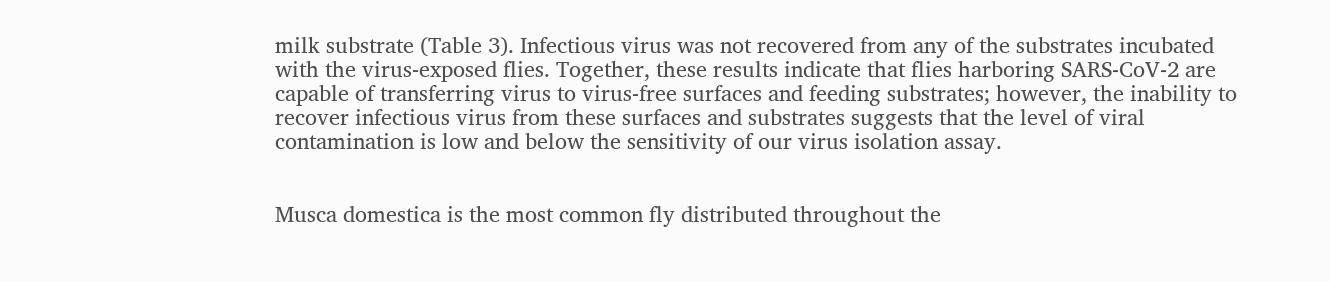milk substrate (Table 3). Infectious virus was not recovered from any of the substrates incubated with the virus-exposed flies. Together, these results indicate that flies harboring SARS-CoV-2 are capable of transferring virus to virus-free surfaces and feeding substrates; however, the inability to recover infectious virus from these surfaces and substrates suggests that the level of viral contamination is low and below the sensitivity of our virus isolation assay.


Musca domestica is the most common fly distributed throughout the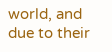world, and due to their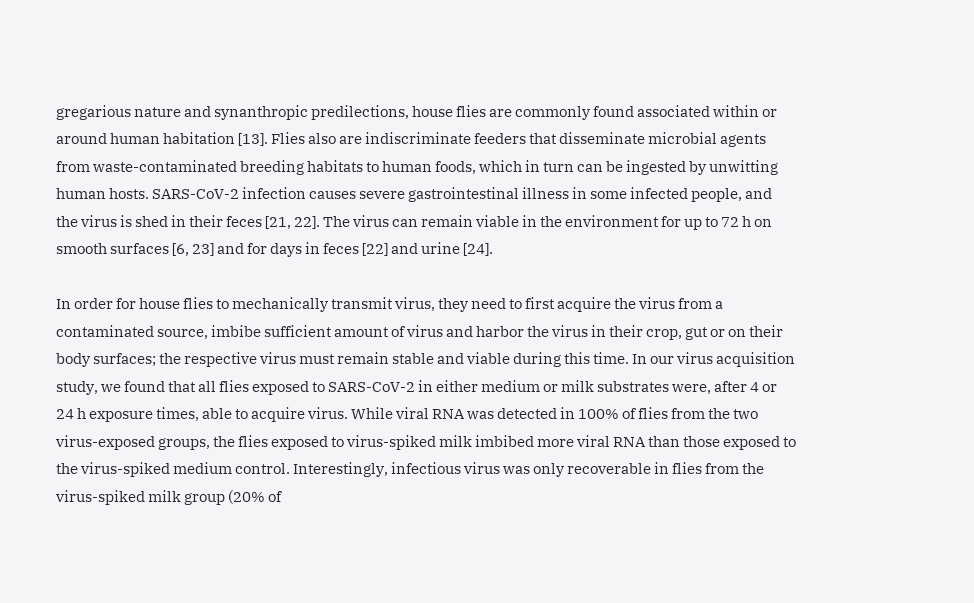gregarious nature and synanthropic predilections, house flies are commonly found associated within or around human habitation [13]. Flies also are indiscriminate feeders that disseminate microbial agents from waste-contaminated breeding habitats to human foods, which in turn can be ingested by unwitting human hosts. SARS-CoV-2 infection causes severe gastrointestinal illness in some infected people, and the virus is shed in their feces [21, 22]. The virus can remain viable in the environment for up to 72 h on smooth surfaces [6, 23] and for days in feces [22] and urine [24].

In order for house flies to mechanically transmit virus, they need to first acquire the virus from a contaminated source, imbibe sufficient amount of virus and harbor the virus in their crop, gut or on their body surfaces; the respective virus must remain stable and viable during this time. In our virus acquisition study, we found that all flies exposed to SARS-CoV-2 in either medium or milk substrates were, after 4 or 24 h exposure times, able to acquire virus. While viral RNA was detected in 100% of flies from the two virus-exposed groups, the flies exposed to virus-spiked milk imbibed more viral RNA than those exposed to the virus-spiked medium control. Interestingly, infectious virus was only recoverable in flies from the virus-spiked milk group (20% of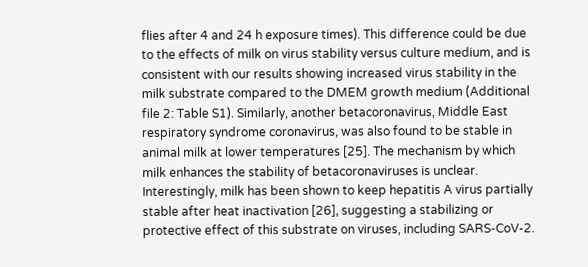flies after 4 and 24 h exposure times). This difference could be due to the effects of milk on virus stability versus culture medium, and is consistent with our results showing increased virus stability in the milk substrate compared to the DMEM growth medium (Additional file 2: Table S1). Similarly, another betacoronavirus, Middle East respiratory syndrome coronavirus, was also found to be stable in animal milk at lower temperatures [25]. The mechanism by which milk enhances the stability of betacoronaviruses is unclear. Interestingly, milk has been shown to keep hepatitis A virus partially stable after heat inactivation [26], suggesting a stabilizing or protective effect of this substrate on viruses, including SARS-CoV-2.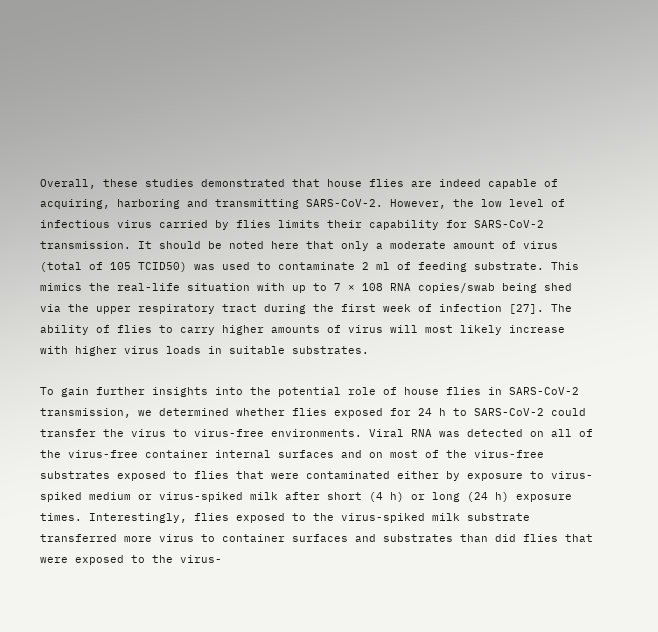Overall, these studies demonstrated that house flies are indeed capable of acquiring, harboring and transmitting SARS-CoV-2. However, the low level of infectious virus carried by flies limits their capability for SARS-CoV-2 transmission. It should be noted here that only a moderate amount of virus (total of 105 TCID50) was used to contaminate 2 ml of feeding substrate. This mimics the real-life situation with up to 7 × 108 RNA copies/swab being shed via the upper respiratory tract during the first week of infection [27]. The ability of flies to carry higher amounts of virus will most likely increase with higher virus loads in suitable substrates.

To gain further insights into the potential role of house flies in SARS-CoV-2 transmission, we determined whether flies exposed for 24 h to SARS-CoV-2 could transfer the virus to virus-free environments. Viral RNA was detected on all of the virus-free container internal surfaces and on most of the virus-free substrates exposed to flies that were contaminated either by exposure to virus-spiked medium or virus-spiked milk after short (4 h) or long (24 h) exposure times. Interestingly, flies exposed to the virus-spiked milk substrate transferred more virus to container surfaces and substrates than did flies that were exposed to the virus-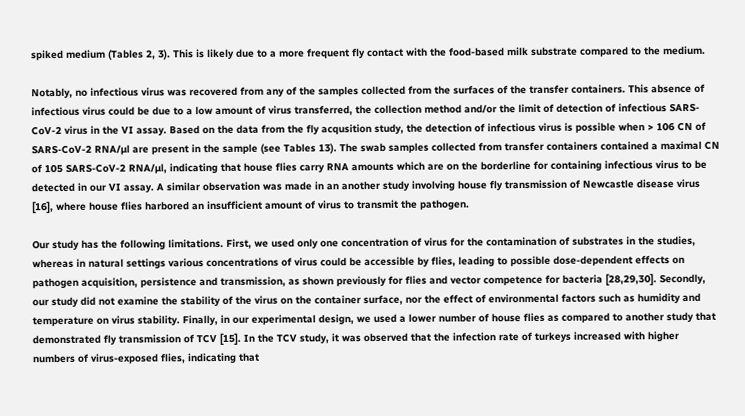spiked medium (Tables 2, 3). This is likely due to a more frequent fly contact with the food-based milk substrate compared to the medium.

Notably, no infectious virus was recovered from any of the samples collected from the surfaces of the transfer containers. This absence of infectious virus could be due to a low amount of virus transferred, the collection method and/or the limit of detection of infectious SARS-CoV-2 virus in the VI assay. Based on the data from the fly acqusition study, the detection of infectious virus is possible when > 106 CN of SARS-CoV-2 RNA/µl are present in the sample (see Tables 13). The swab samples collected from transfer containers contained a maximal CN of 105 SARS-CoV-2 RNA/µl, indicating that house flies carry RNA amounts which are on the borderline for containing infectious virus to be detected in our VI assay. A similar observation was made in an another study involving house fly transmission of Newcastle disease virus [16], where house flies harbored an insufficient amount of virus to transmit the pathogen.

Our study has the following limitations. First, we used only one concentration of virus for the contamination of substrates in the studies, whereas in natural settings various concentrations of virus could be accessible by flies, leading to possible dose-dependent effects on pathogen acquisition, persistence and transmission, as shown previously for flies and vector competence for bacteria [28,29,30]. Secondly, our study did not examine the stability of the virus on the container surface, nor the effect of environmental factors such as humidity and temperature on virus stability. Finally, in our experimental design, we used a lower number of house flies as compared to another study that demonstrated fly transmission of TCV [15]. In the TCV study, it was observed that the infection rate of turkeys increased with higher numbers of virus-exposed flies, indicating that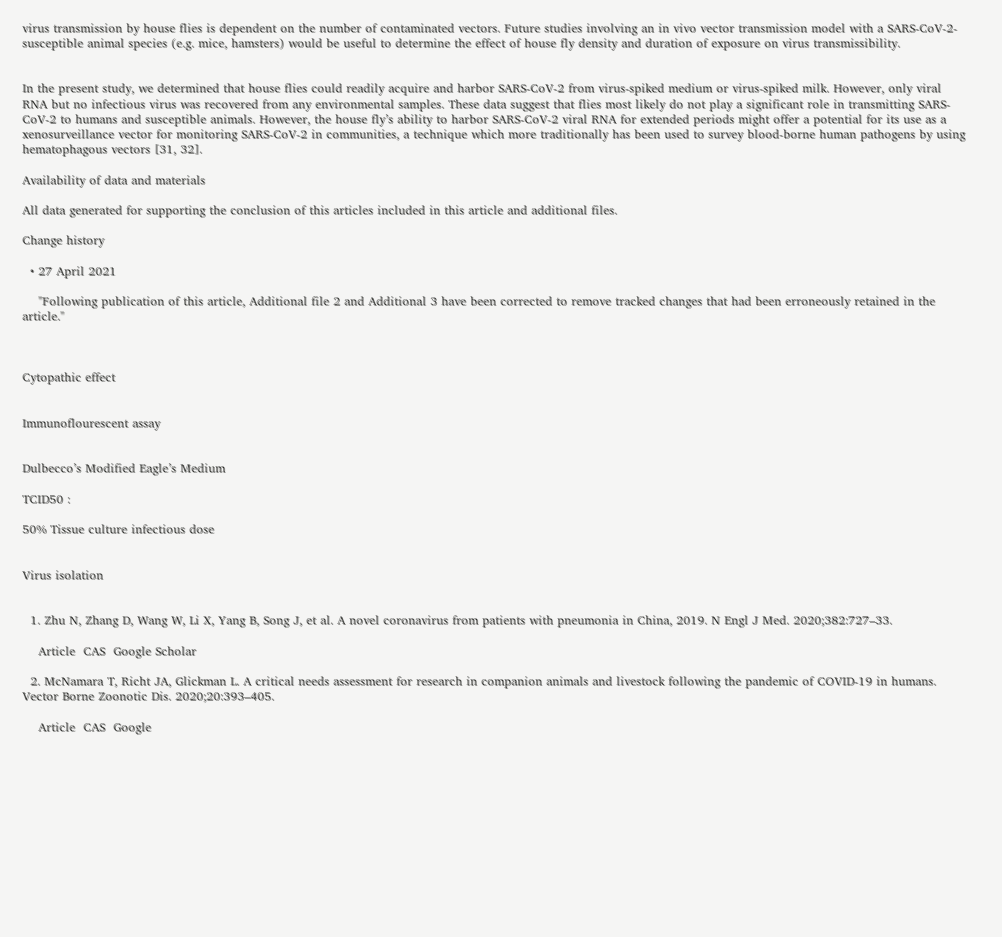virus transmission by house flies is dependent on the number of contaminated vectors. Future studies involving an in vivo vector transmission model with a SARS-CoV-2-susceptible animal species (e.g. mice, hamsters) would be useful to determine the effect of house fly density and duration of exposure on virus transmissibility.


In the present study, we determined that house flies could readily acquire and harbor SARS-CoV-2 from virus-spiked medium or virus-spiked milk. However, only viral RNA but no infectious virus was recovered from any environmental samples. These data suggest that flies most likely do not play a significant role in transmitting SARS-CoV-2 to humans and susceptible animals. However, the house fly’s ability to harbor SARS-CoV-2 viral RNA for extended periods might offer a potential for its use as a xenosurveillance vector for monitoring SARS-CoV-2 in communities, a technique which more traditionally has been used to survey blood-borne human pathogens by using hematophagous vectors [31, 32].

Availability of data and materials

All data generated for supporting the conclusion of this articles included in this article and additional files.

Change history

  • 27 April 2021

    "Following publication of this article, Additional file 2 and Additional 3 have been corrected to remove tracked changes that had been erroneously retained in the article."



Cytopathic effect


Immunoflourescent assay


Dulbecco’s Modified Eagle’s Medium

TCID50 :

50% Tissue culture infectious dose


Virus isolation


  1. Zhu N, Zhang D, Wang W, Li X, Yang B, Song J, et al. A novel coronavirus from patients with pneumonia in China, 2019. N Engl J Med. 2020;382:727–33.

    Article  CAS  Google Scholar

  2. McNamara T, Richt JA, Glickman L. A critical needs assessment for research in companion animals and livestock following the pandemic of COVID-19 in humans. Vector Borne Zoonotic Dis. 2020;20:393–405.

    Article  CAS  Google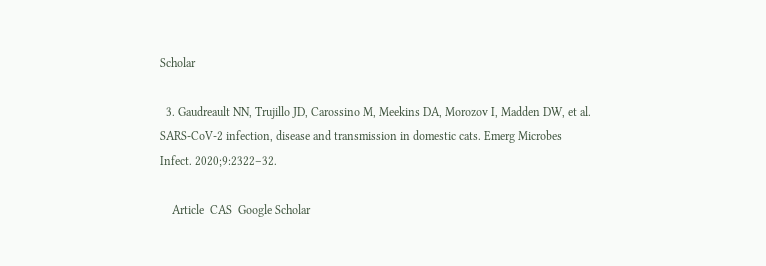Scholar

  3. Gaudreault NN, Trujillo JD, Carossino M, Meekins DA, Morozov I, Madden DW, et al. SARS-CoV-2 infection, disease and transmission in domestic cats. Emerg Microbes Infect. 2020;9:2322–32.

    Article  CAS  Google Scholar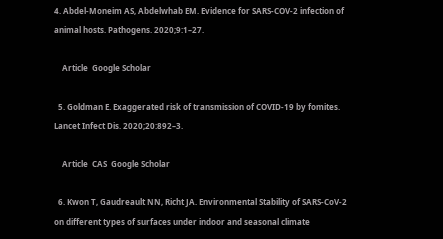4. Abdel-Moneim AS, Abdelwhab EM. Evidence for SARS-COV-2 infection of animal hosts. Pathogens. 2020;9:1–27.

    Article  Google Scholar

  5. Goldman E. Exaggerated risk of transmission of COVID-19 by fomites. Lancet Infect Dis. 2020;20:892–3.

    Article  CAS  Google Scholar

  6. Kwon T, Gaudreault NN, Richt JA. Environmental Stability of SARS-CoV-2 on different types of surfaces under indoor and seasonal climate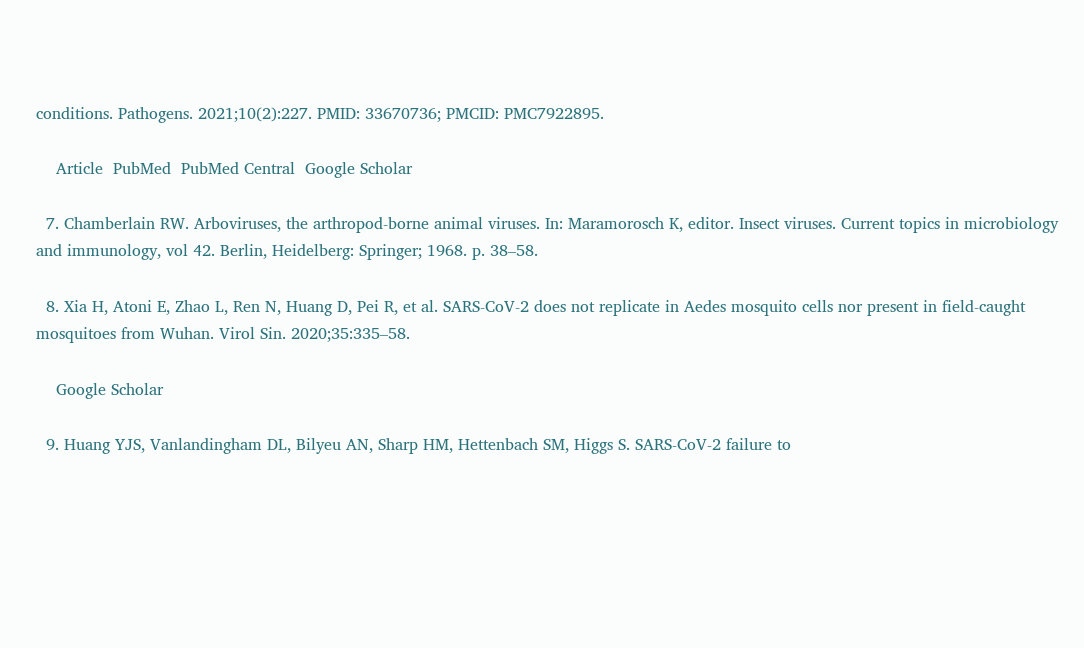conditions. Pathogens. 2021;10(2):227. PMID: 33670736; PMCID: PMC7922895.

    Article  PubMed  PubMed Central  Google Scholar

  7. Chamberlain RW. Arboviruses, the arthropod-borne animal viruses. In: Maramorosch K, editor. Insect viruses. Current topics in microbiology and immunology, vol 42. Berlin, Heidelberg: Springer; 1968. p. 38–58.

  8. Xia H, Atoni E, Zhao L, Ren N, Huang D, Pei R, et al. SARS-CoV-2 does not replicate in Aedes mosquito cells nor present in field-caught mosquitoes from Wuhan. Virol Sin. 2020;35:335–58.

    Google Scholar

  9. Huang YJS, Vanlandingham DL, Bilyeu AN, Sharp HM, Hettenbach SM, Higgs S. SARS-CoV-2 failure to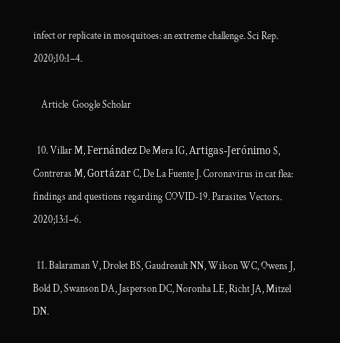infect or replicate in mosquitoes: an extreme challenge. Sci Rep. 2020;10:1–4.

    Article  Google Scholar

  10. Villar M, Fernández De Mera IG, Artigas-Jerónimo S, Contreras M, Gortázar C, De La Fuente J. Coronavirus in cat flea: findings and questions regarding COVID-19. Parasites Vectors. 2020;13:1–6.

  11. Balaraman V, Drolet BS, Gaudreault NN, Wilson WC, Owens J, Bold D, Swanson DA, Jasperson DC, Noronha LE, Richt JA, Mitzel DN.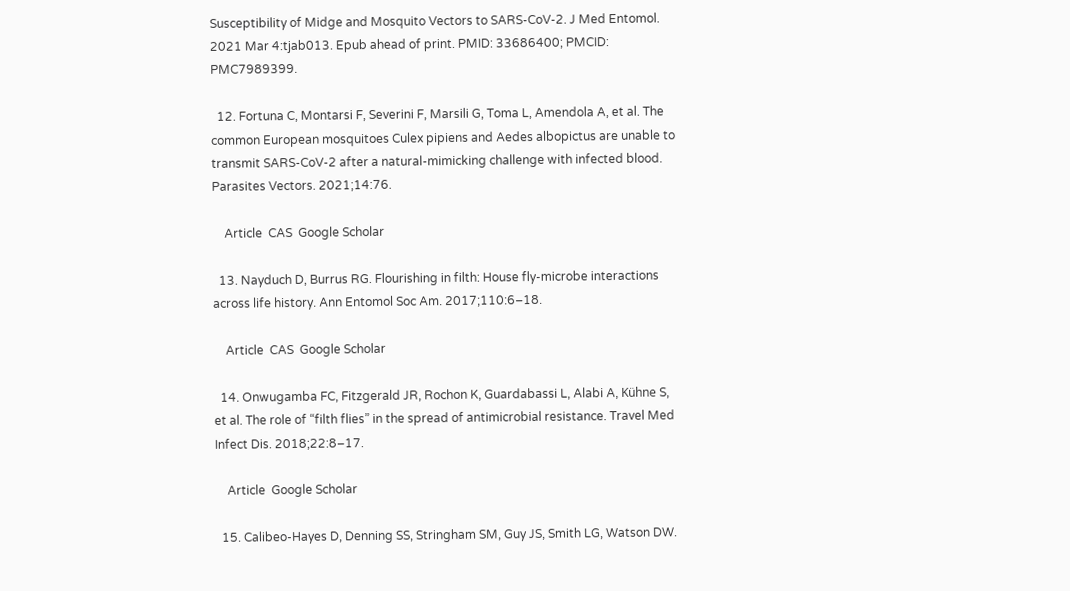Susceptibility of Midge and Mosquito Vectors to SARS-CoV-2. J Med Entomol. 2021 Mar 4:tjab013. Epub ahead of print. PMID: 33686400; PMCID: PMC7989399.

  12. Fortuna C, Montarsi F, Severini F, Marsili G, Toma L, Amendola A, et al. The common European mosquitoes Culex pipiens and Aedes albopictus are unable to transmit SARS-CoV-2 after a natural-mimicking challenge with infected blood. Parasites Vectors. 2021;14:76.

    Article  CAS  Google Scholar

  13. Nayduch D, Burrus RG. Flourishing in filth: House fly-microbe interactions across life history. Ann Entomol Soc Am. 2017;110:6–18.

    Article  CAS  Google Scholar

  14. Onwugamba FC, Fitzgerald JR, Rochon K, Guardabassi L, Alabi A, Kühne S, et al. The role of “filth flies” in the spread of antimicrobial resistance. Travel Med Infect Dis. 2018;22:8–17.

    Article  Google Scholar

  15. Calibeo-Hayes D, Denning SS, Stringham SM, Guy JS, Smith LG, Watson DW.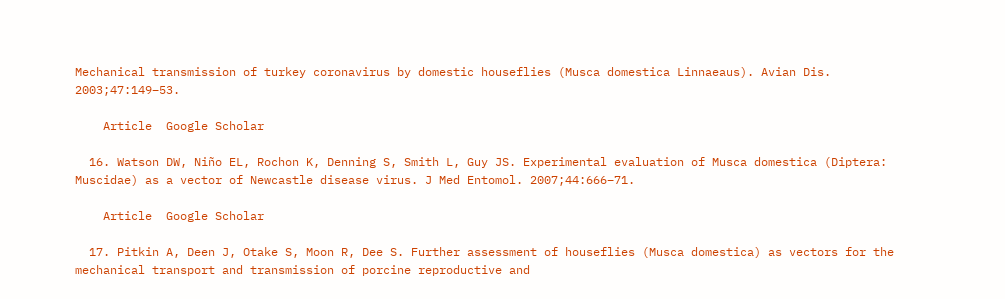Mechanical transmission of turkey coronavirus by domestic houseflies (Musca domestica Linnaeaus). Avian Dis. 2003;47:149–53.

    Article  Google Scholar

  16. Watson DW, Niño EL, Rochon K, Denning S, Smith L, Guy JS. Experimental evaluation of Musca domestica (Diptera: Muscidae) as a vector of Newcastle disease virus. J Med Entomol. 2007;44:666–71.

    Article  Google Scholar

  17. Pitkin A, Deen J, Otake S, Moon R, Dee S. Further assessment of houseflies (Musca domestica) as vectors for the mechanical transport and transmission of porcine reproductive and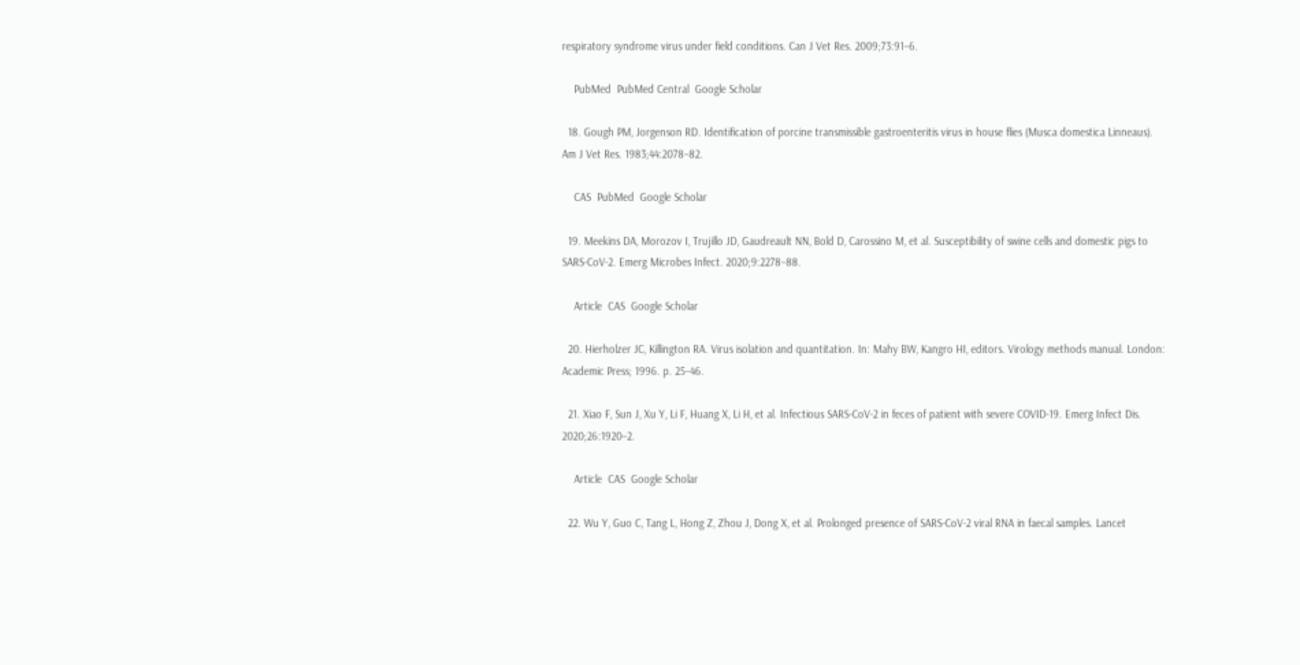respiratory syndrome virus under field conditions. Can J Vet Res. 2009;73:91–6.

    PubMed  PubMed Central  Google Scholar

  18. Gough PM, Jorgenson RD. Identification of porcine transmissible gastroenteritis virus in house flies (Musca domestica Linneaus). Am J Vet Res. 1983;44:2078–82.

    CAS  PubMed  Google Scholar

  19. Meekins DA, Morozov I, Trujillo JD, Gaudreault NN, Bold D, Carossino M, et al. Susceptibility of swine cells and domestic pigs to SARS-CoV-2. Emerg Microbes Infect. 2020;9:2278–88.

    Article  CAS  Google Scholar

  20. Hierholzer JC, Killington RA. Virus isolation and quantitation. In: Mahy BW, Kangro HI, editors. Virology methods manual. London: Academic Press; 1996. p. 25–46.

  21. Xiao F, Sun J, Xu Y, Li F, Huang X, Li H, et al. Infectious SARS-CoV-2 in feces of patient with severe COVID-19. Emerg Infect Dis. 2020;26:1920–2.

    Article  CAS  Google Scholar

  22. Wu Y, Guo C, Tang L, Hong Z, Zhou J, Dong X, et al. Prolonged presence of SARS-CoV-2 viral RNA in faecal samples. Lancet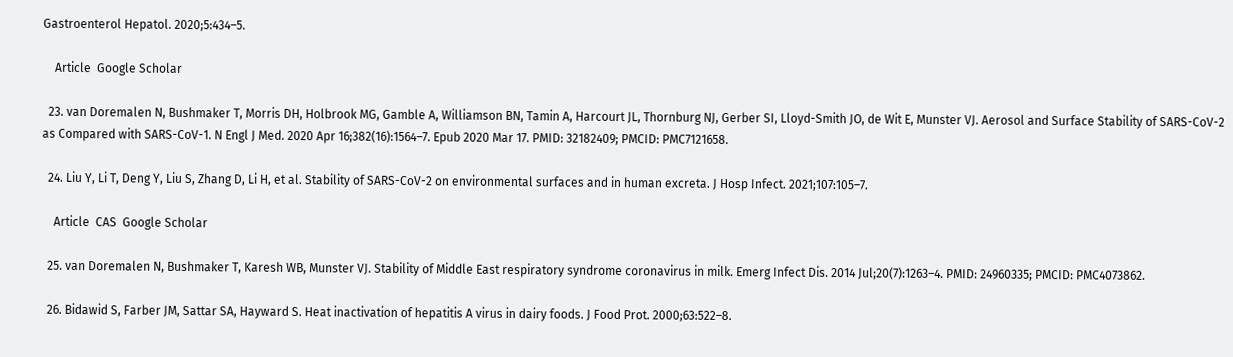Gastroenterol Hepatol. 2020;5:434–5.

    Article  Google Scholar

  23. van Doremalen N, Bushmaker T, Morris DH, Holbrook MG, Gamble A, Williamson BN, Tamin A, Harcourt JL, Thornburg NJ, Gerber SI, Lloyd-Smith JO, de Wit E, Munster VJ. Aerosol and Surface Stability of SARS-CoV-2 as Compared with SARS-CoV-1. N Engl J Med. 2020 Apr 16;382(16):1564–7. Epub 2020 Mar 17. PMID: 32182409; PMCID: PMC7121658.

  24. Liu Y, Li T, Deng Y, Liu S, Zhang D, Li H, et al. Stability of SARS-CoV-2 on environmental surfaces and in human excreta. J Hosp Infect. 2021;107:105–7.

    Article  CAS  Google Scholar

  25. van Doremalen N, Bushmaker T, Karesh WB, Munster VJ. Stability of Middle East respiratory syndrome coronavirus in milk. Emerg Infect Dis. 2014 Jul;20(7):1263–4. PMID: 24960335; PMCID: PMC4073862.

  26. Bidawid S, Farber JM, Sattar SA, Hayward S. Heat inactivation of hepatitis A virus in dairy foods. J Food Prot. 2000;63:522–8.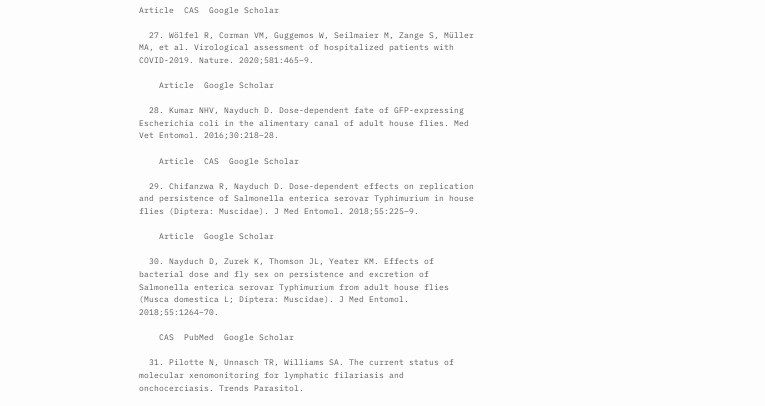Article  CAS  Google Scholar

  27. Wölfel R, Corman VM, Guggemos W, Seilmaier M, Zange S, Müller MA, et al. Virological assessment of hospitalized patients with COVID-2019. Nature. 2020;581:465–9.

    Article  Google Scholar

  28. Kumar NHV, Nayduch D. Dose-dependent fate of GFP-expressing Escherichia coli in the alimentary canal of adult house flies. Med Vet Entomol. 2016;30:218–28.

    Article  CAS  Google Scholar

  29. Chifanzwa R, Nayduch D. Dose-dependent effects on replication and persistence of Salmonella enterica serovar Typhimurium in house flies (Diptera: Muscidae). J Med Entomol. 2018;55:225–9.

    Article  Google Scholar

  30. Nayduch D, Zurek K, Thomson JL, Yeater KM. Effects of bacterial dose and fly sex on persistence and excretion of Salmonella enterica serovar Typhimurium from adult house flies (Musca domestica L; Diptera: Muscidae). J Med Entomol. 2018;55:1264–70.

    CAS  PubMed  Google Scholar

  31. Pilotte N, Unnasch TR, Williams SA. The current status of molecular xenomonitoring for lymphatic filariasis and onchocerciasis. Trends Parasitol.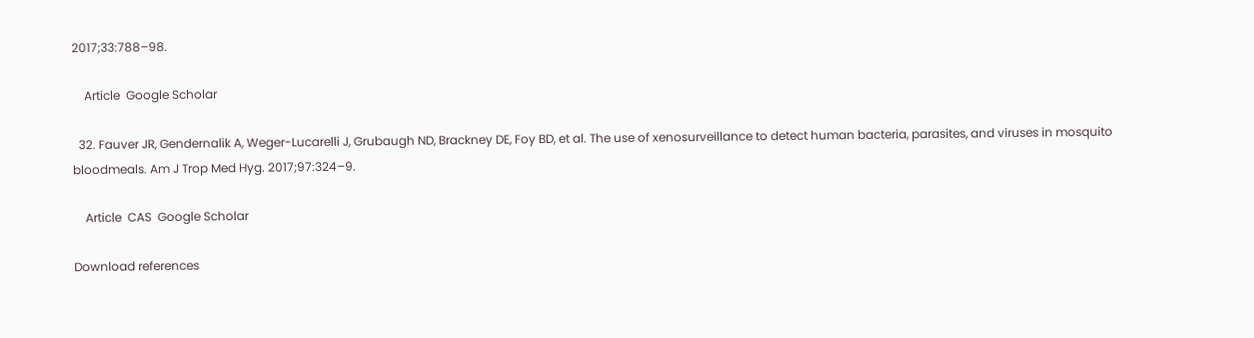2017;33:788–98.

    Article  Google Scholar

  32. Fauver JR, Gendernalik A, Weger-Lucarelli J, Grubaugh ND, Brackney DE, Foy BD, et al. The use of xenosurveillance to detect human bacteria, parasites, and viruses in mosquito bloodmeals. Am J Trop Med Hyg. 2017;97:324–9.

    Article  CAS  Google Scholar

Download references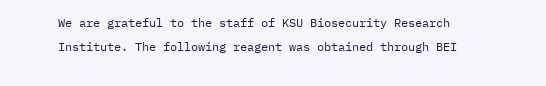We are grateful to the staff of KSU Biosecurity Research Institute. The following reagent was obtained through BEI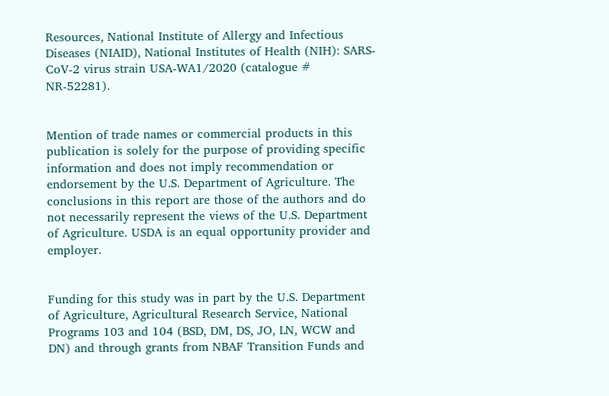Resources, National Institute of Allergy and Infectious Diseases (NIAID), National Institutes of Health (NIH): SARS-CoV-2 virus strain USA-WA1/2020 (catalogue # NR-52281).


Mention of trade names or commercial products in this publication is solely for the purpose of providing specific information and does not imply recommendation or endorsement by the U.S. Department of Agriculture. The conclusions in this report are those of the authors and do not necessarily represent the views of the U.S. Department of Agriculture. USDA is an equal opportunity provider and employer.


Funding for this study was in part by the U.S. Department of Agriculture, Agricultural Research Service, National Programs 103 and 104 (BSD, DM, DS, JO, LN, WCW and DN) and through grants from NBAF Transition Funds and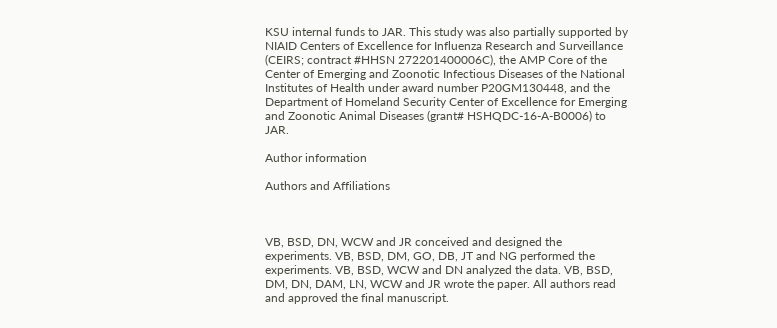KSU internal funds to JAR. This study was also partially supported by NIAID Centers of Excellence for Influenza Research and Surveillance (CEIRS; contract #HHSN 272201400006C), the AMP Core of the Center of Emerging and Zoonotic Infectious Diseases of the National Institutes of Health under award number P20GM130448, and the Department of Homeland Security Center of Excellence for Emerging and Zoonotic Animal Diseases (grant# HSHQDC-16-A-B0006) to JAR.

Author information

Authors and Affiliations



VB, BSD, DN, WCW and JR conceived and designed the experiments. VB, BSD, DM, GO, DB, JT and NG performed the experiments. VB, BSD, WCW and DN analyzed the data. VB, BSD, DM, DN, DAM, LN, WCW and JR wrote the paper. All authors read and approved the final manuscript.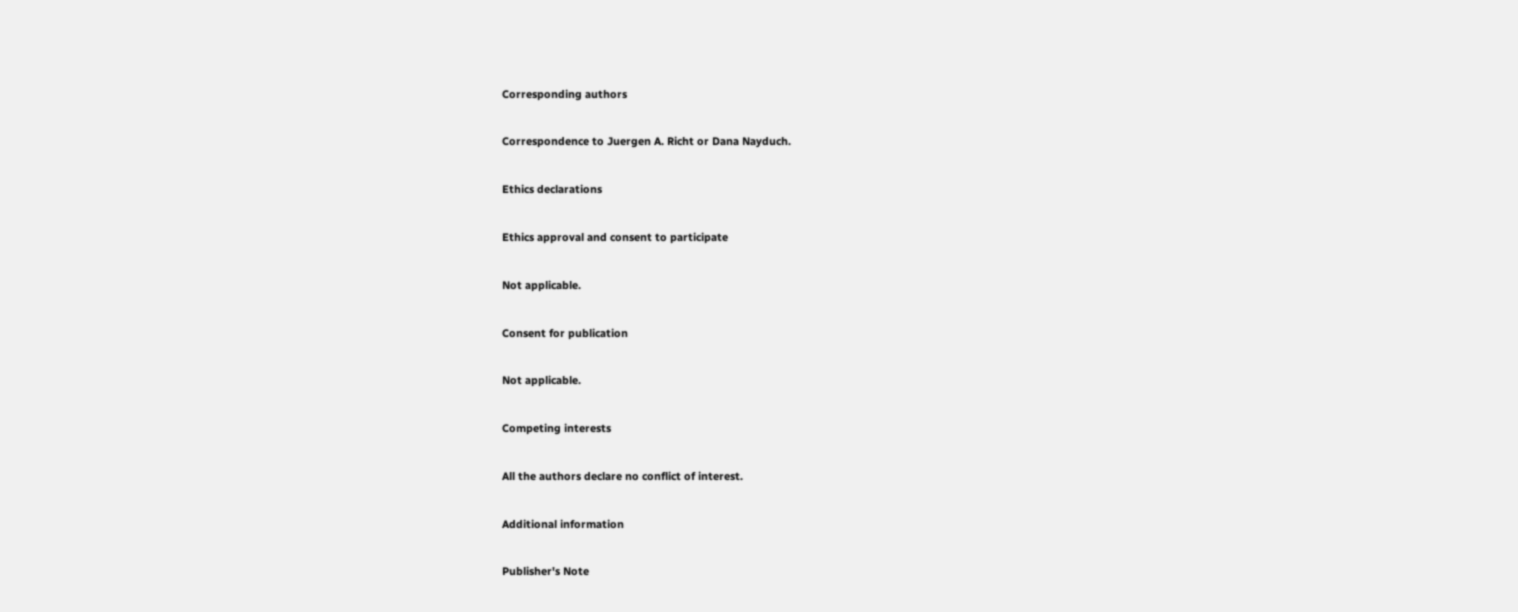Corresponding authors

Correspondence to Juergen A. Richt or Dana Nayduch.

Ethics declarations

Ethics approval and consent to participate

Not applicable.

Consent for publication

Not applicable.

Competing interests

All the authors declare no conflict of interest.

Additional information

Publisher's Note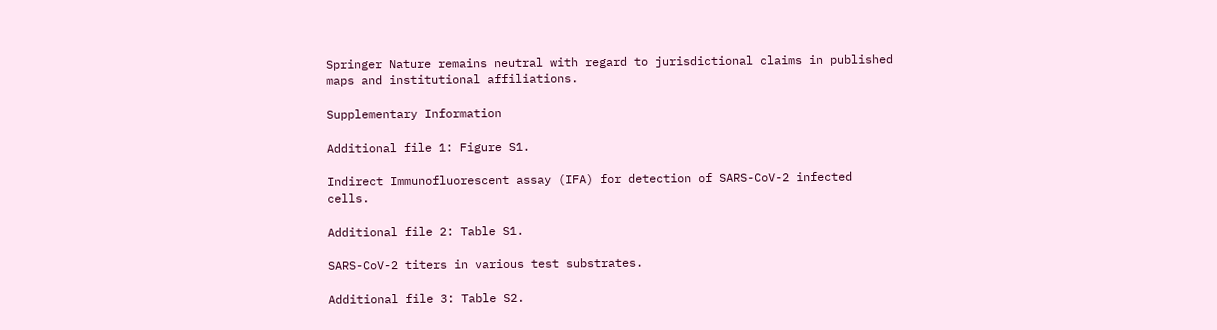Springer Nature remains neutral with regard to jurisdictional claims in published maps and institutional affiliations.

Supplementary Information

Additional file 1: Figure S1.

Indirect Immunofluorescent assay (IFA) for detection of SARS-CoV-2 infected cells.

Additional file 2: Table S1.

SARS-CoV-2 titers in various test substrates.

Additional file 3: Table S2.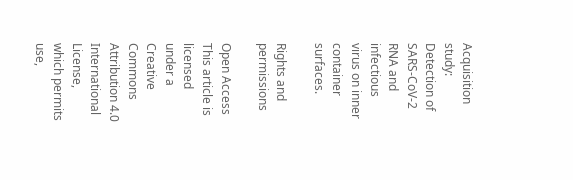Acquisition study: Detection of SARS-CoV-2 RNA and infectious virus on inner container surfaces.

Rights and permissions

Open Access This article is licensed under a Creative Commons Attribution 4.0 International License, which permits use,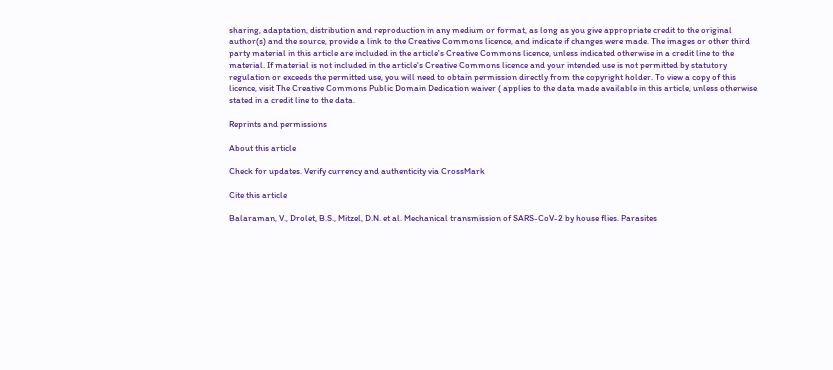sharing, adaptation, distribution and reproduction in any medium or format, as long as you give appropriate credit to the original author(s) and the source, provide a link to the Creative Commons licence, and indicate if changes were made. The images or other third party material in this article are included in the article's Creative Commons licence, unless indicated otherwise in a credit line to the material. If material is not included in the article's Creative Commons licence and your intended use is not permitted by statutory regulation or exceeds the permitted use, you will need to obtain permission directly from the copyright holder. To view a copy of this licence, visit The Creative Commons Public Domain Dedication waiver ( applies to the data made available in this article, unless otherwise stated in a credit line to the data.

Reprints and permissions

About this article

Check for updates. Verify currency and authenticity via CrossMark

Cite this article

Balaraman, V., Drolet, B.S., Mitzel, D.N. et al. Mechanical transmission of SARS-CoV-2 by house flies. Parasites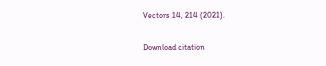Vectors 14, 214 (2021).

Download citation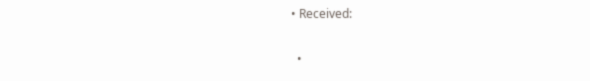• Received:

  •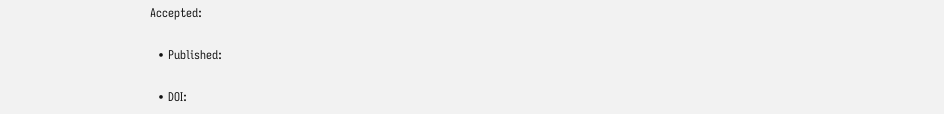Accepted:

  • Published:

  • DOI: